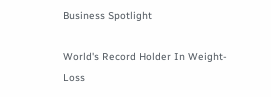Business Spotlight

World's Record Holder In Weight-Loss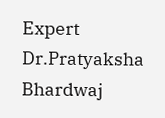Expert Dr.Pratyaksha Bhardwaj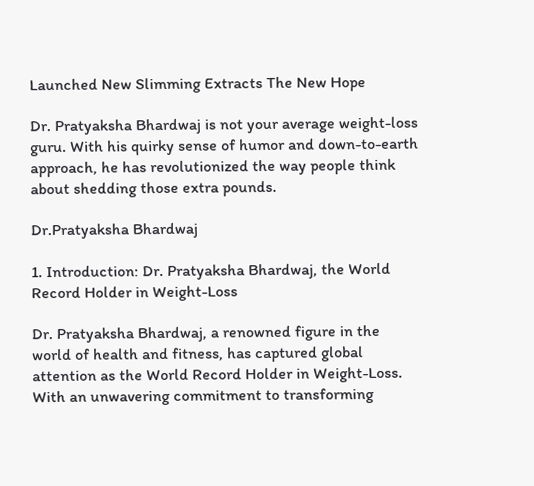Launched New Slimming Extracts The New Hope

Dr. Pratyaksha Bhardwaj is not your average weight-loss guru. With his quirky sense of humor and down-to-earth approach, he has revolutionized the way people think about shedding those extra pounds.

Dr.Pratyaksha Bhardwaj

1. Introduction: Dr. Pratyaksha Bhardwaj, the World Record Holder in Weight-Loss

Dr. Pratyaksha Bhardwaj, a renowned figure in the world of health and fitness, has captured global attention as the World Record Holder in Weight-Loss. With an unwavering commitment to transforming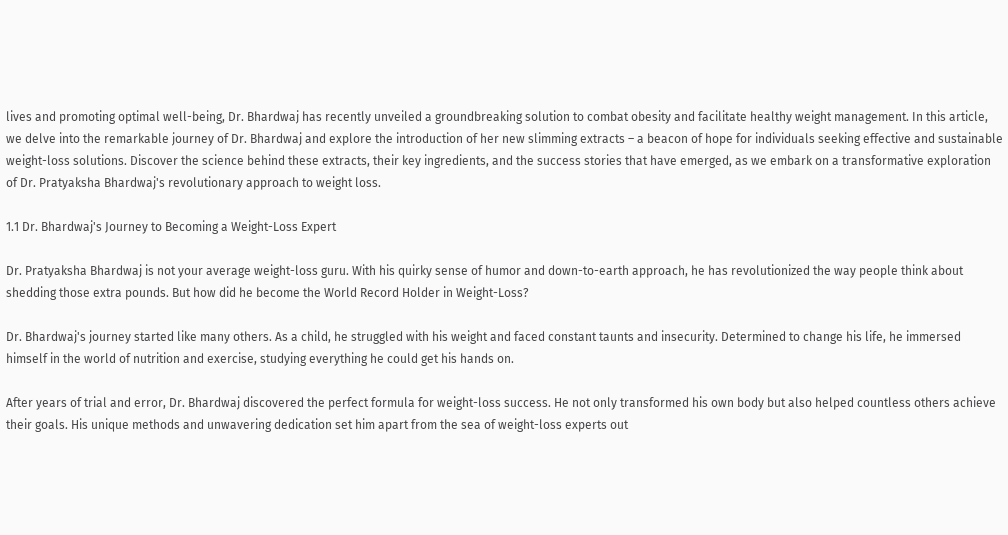lives and promoting optimal well-being, Dr. Bhardwaj has recently unveiled a groundbreaking solution to combat obesity and facilitate healthy weight management. In this article, we delve into the remarkable journey of Dr. Bhardwaj and explore the introduction of her new slimming extracts – a beacon of hope for individuals seeking effective and sustainable weight-loss solutions. Discover the science behind these extracts, their key ingredients, and the success stories that have emerged, as we embark on a transformative exploration of Dr. Pratyaksha Bhardwaj's revolutionary approach to weight loss.

1.1 Dr. Bhardwaj's Journey to Becoming a Weight-Loss Expert

Dr. Pratyaksha Bhardwaj is not your average weight-loss guru. With his quirky sense of humor and down-to-earth approach, he has revolutionized the way people think about shedding those extra pounds. But how did he become the World Record Holder in Weight-Loss?

Dr. Bhardwaj's journey started like many others. As a child, he struggled with his weight and faced constant taunts and insecurity. Determined to change his life, he immersed himself in the world of nutrition and exercise, studying everything he could get his hands on.

After years of trial and error, Dr. Bhardwaj discovered the perfect formula for weight-loss success. He not only transformed his own body but also helped countless others achieve their goals. His unique methods and unwavering dedication set him apart from the sea of weight-loss experts out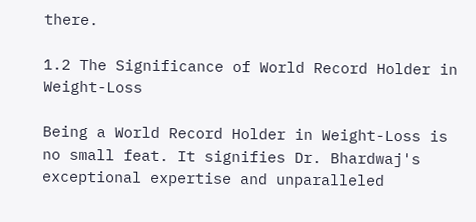there.

1.2 The Significance of World Record Holder in Weight-Loss

Being a World Record Holder in Weight-Loss is no small feat. It signifies Dr. Bhardwaj's exceptional expertise and unparalleled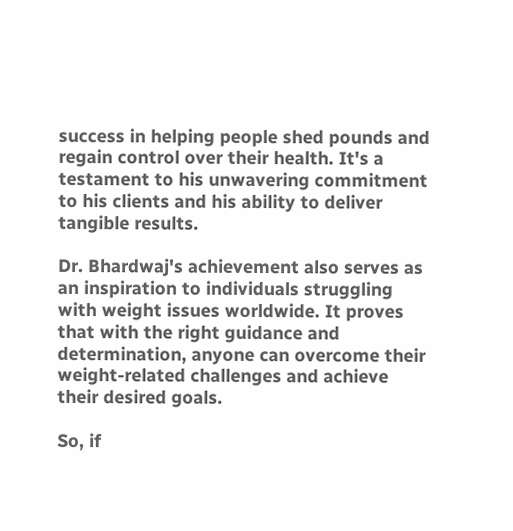success in helping people shed pounds and regain control over their health. It's a testament to his unwavering commitment to his clients and his ability to deliver tangible results.

Dr. Bhardwaj's achievement also serves as an inspiration to individuals struggling with weight issues worldwide. It proves that with the right guidance and determination, anyone can overcome their weight-related challenges and achieve their desired goals.

So, if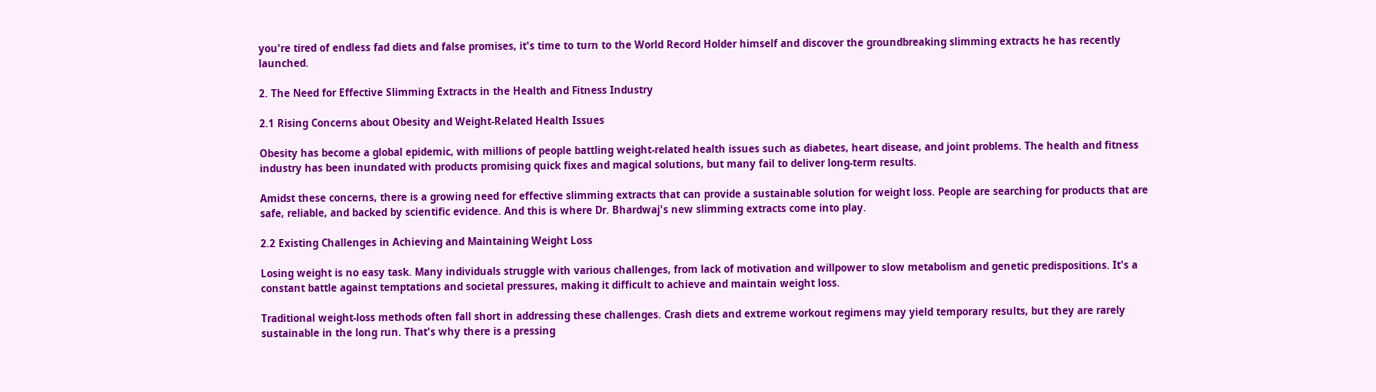you're tired of endless fad diets and false promises, it's time to turn to the World Record Holder himself and discover the groundbreaking slimming extracts he has recently launched.

2. The Need for Effective Slimming Extracts in the Health and Fitness Industry

2.1 Rising Concerns about Obesity and Weight-Related Health Issues

Obesity has become a global epidemic, with millions of people battling weight-related health issues such as diabetes, heart disease, and joint problems. The health and fitness industry has been inundated with products promising quick fixes and magical solutions, but many fail to deliver long-term results.

Amidst these concerns, there is a growing need for effective slimming extracts that can provide a sustainable solution for weight loss. People are searching for products that are safe, reliable, and backed by scientific evidence. And this is where Dr. Bhardwaj's new slimming extracts come into play.

2.2 Existing Challenges in Achieving and Maintaining Weight Loss

Losing weight is no easy task. Many individuals struggle with various challenges, from lack of motivation and willpower to slow metabolism and genetic predispositions. It's a constant battle against temptations and societal pressures, making it difficult to achieve and maintain weight loss.

Traditional weight-loss methods often fall short in addressing these challenges. Crash diets and extreme workout regimens may yield temporary results, but they are rarely sustainable in the long run. That's why there is a pressing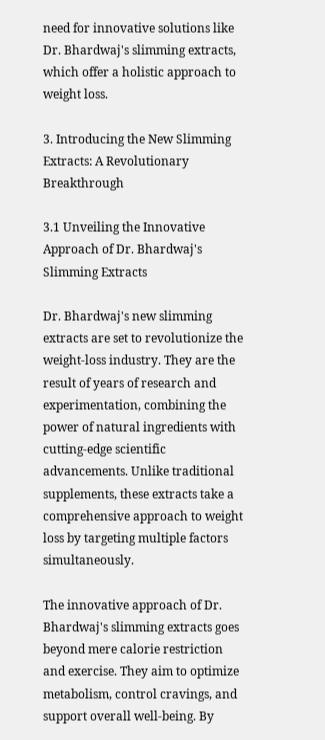need for innovative solutions like Dr. Bhardwaj's slimming extracts, which offer a holistic approach to weight loss.

3. Introducing the New Slimming Extracts: A Revolutionary Breakthrough

3.1 Unveiling the Innovative Approach of Dr. Bhardwaj's Slimming Extracts

Dr. Bhardwaj's new slimming extracts are set to revolutionize the weight-loss industry. They are the result of years of research and experimentation, combining the power of natural ingredients with cutting-edge scientific advancements. Unlike traditional supplements, these extracts take a comprehensive approach to weight loss by targeting multiple factors simultaneously.

The innovative approach of Dr. Bhardwaj's slimming extracts goes beyond mere calorie restriction and exercise. They aim to optimize metabolism, control cravings, and support overall well-being. By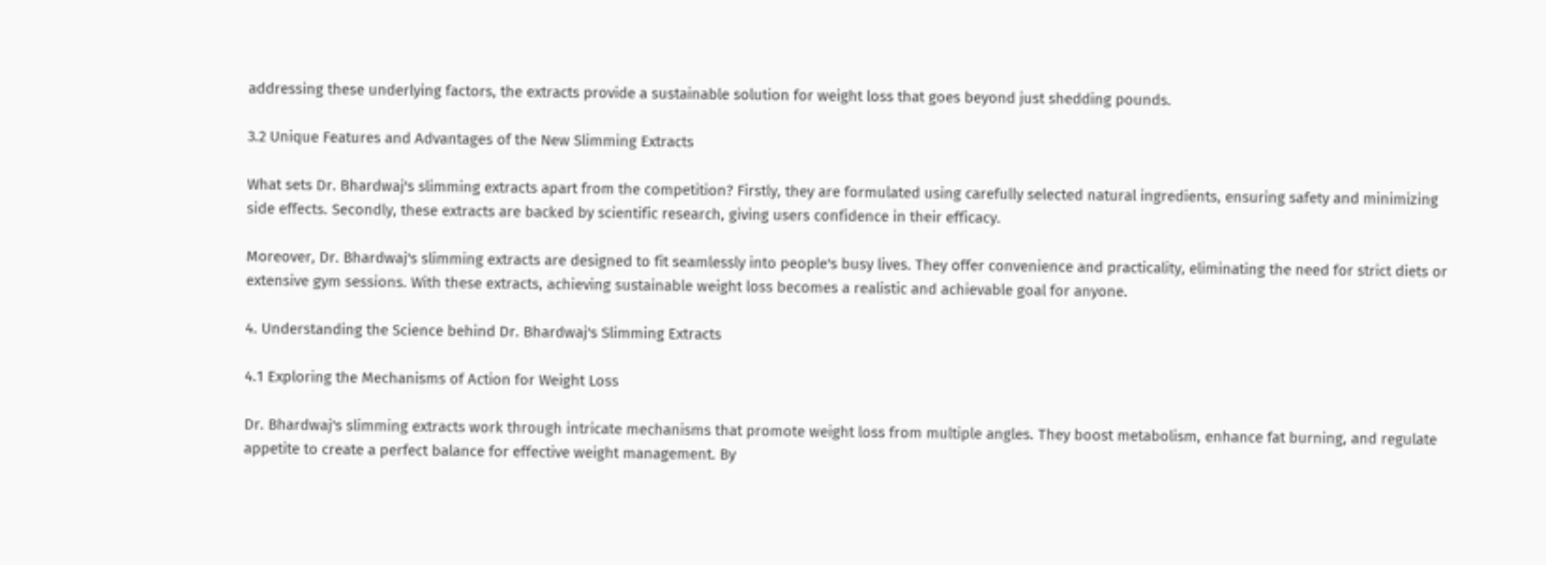addressing these underlying factors, the extracts provide a sustainable solution for weight loss that goes beyond just shedding pounds.

3.2 Unique Features and Advantages of the New Slimming Extracts

What sets Dr. Bhardwaj's slimming extracts apart from the competition? Firstly, they are formulated using carefully selected natural ingredients, ensuring safety and minimizing side effects. Secondly, these extracts are backed by scientific research, giving users confidence in their efficacy.

Moreover, Dr. Bhardwaj's slimming extracts are designed to fit seamlessly into people's busy lives. They offer convenience and practicality, eliminating the need for strict diets or extensive gym sessions. With these extracts, achieving sustainable weight loss becomes a realistic and achievable goal for anyone.

4. Understanding the Science behind Dr. Bhardwaj's Slimming Extracts

4.1 Exploring the Mechanisms of Action for Weight Loss

Dr. Bhardwaj's slimming extracts work through intricate mechanisms that promote weight loss from multiple angles. They boost metabolism, enhance fat burning, and regulate appetite to create a perfect balance for effective weight management. By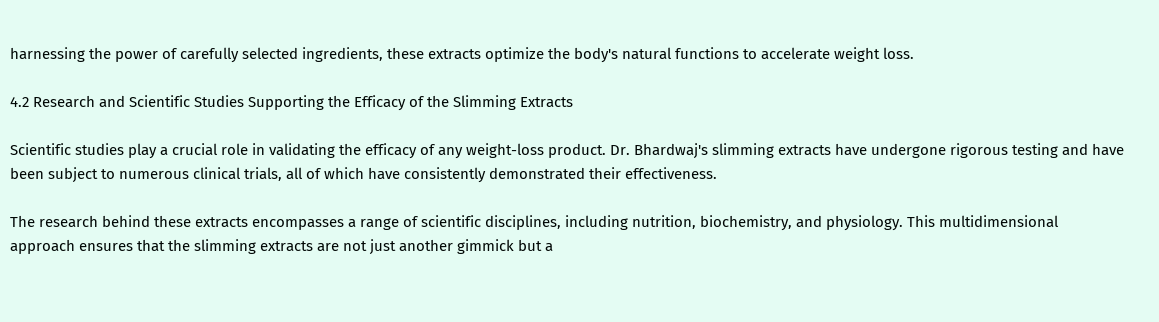harnessing the power of carefully selected ingredients, these extracts optimize the body's natural functions to accelerate weight loss.

4.2 Research and Scientific Studies Supporting the Efficacy of the Slimming Extracts

Scientific studies play a crucial role in validating the efficacy of any weight-loss product. Dr. Bhardwaj's slimming extracts have undergone rigorous testing and have been subject to numerous clinical trials, all of which have consistently demonstrated their effectiveness.

The research behind these extracts encompasses a range of scientific disciplines, including nutrition, biochemistry, and physiology. This multidimensional approach ensures that the slimming extracts are not just another gimmick but a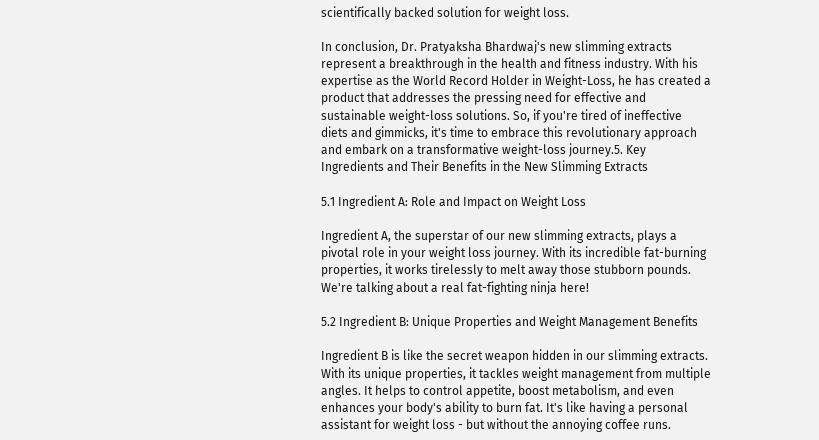scientifically backed solution for weight loss.

In conclusion, Dr. Pratyaksha Bhardwaj's new slimming extracts represent a breakthrough in the health and fitness industry. With his expertise as the World Record Holder in Weight-Loss, he has created a product that addresses the pressing need for effective and sustainable weight-loss solutions. So, if you're tired of ineffective diets and gimmicks, it's time to embrace this revolutionary approach and embark on a transformative weight-loss journey.5. Key Ingredients and Their Benefits in the New Slimming Extracts

5.1 Ingredient A: Role and Impact on Weight Loss

Ingredient A, the superstar of our new slimming extracts, plays a pivotal role in your weight loss journey. With its incredible fat-burning properties, it works tirelessly to melt away those stubborn pounds. We're talking about a real fat-fighting ninja here!

5.2 Ingredient B: Unique Properties and Weight Management Benefits

Ingredient B is like the secret weapon hidden in our slimming extracts. With its unique properties, it tackles weight management from multiple angles. It helps to control appetite, boost metabolism, and even enhances your body's ability to burn fat. It's like having a personal assistant for weight loss - but without the annoying coffee runs.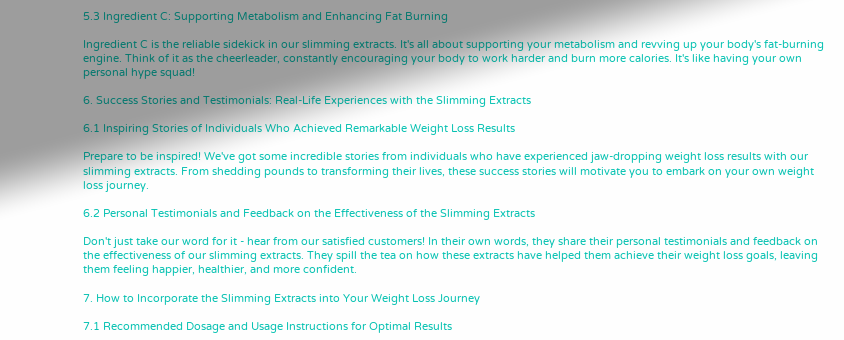5.3 Ingredient C: Supporting Metabolism and Enhancing Fat Burning

Ingredient C is the reliable sidekick in our slimming extracts. It's all about supporting your metabolism and revving up your body's fat-burning engine. Think of it as the cheerleader, constantly encouraging your body to work harder and burn more calories. It's like having your own personal hype squad!

6. Success Stories and Testimonials: Real-Life Experiences with the Slimming Extracts

6.1 Inspiring Stories of Individuals Who Achieved Remarkable Weight Loss Results

Prepare to be inspired! We've got some incredible stories from individuals who have experienced jaw-dropping weight loss results with our slimming extracts. From shedding pounds to transforming their lives, these success stories will motivate you to embark on your own weight loss journey.

6.2 Personal Testimonials and Feedback on the Effectiveness of the Slimming Extracts

Don't just take our word for it - hear from our satisfied customers! In their own words, they share their personal testimonials and feedback on the effectiveness of our slimming extracts. They spill the tea on how these extracts have helped them achieve their weight loss goals, leaving them feeling happier, healthier, and more confident.

7. How to Incorporate the Slimming Extracts into Your Weight Loss Journey

7.1 Recommended Dosage and Usage Instructions for Optimal Results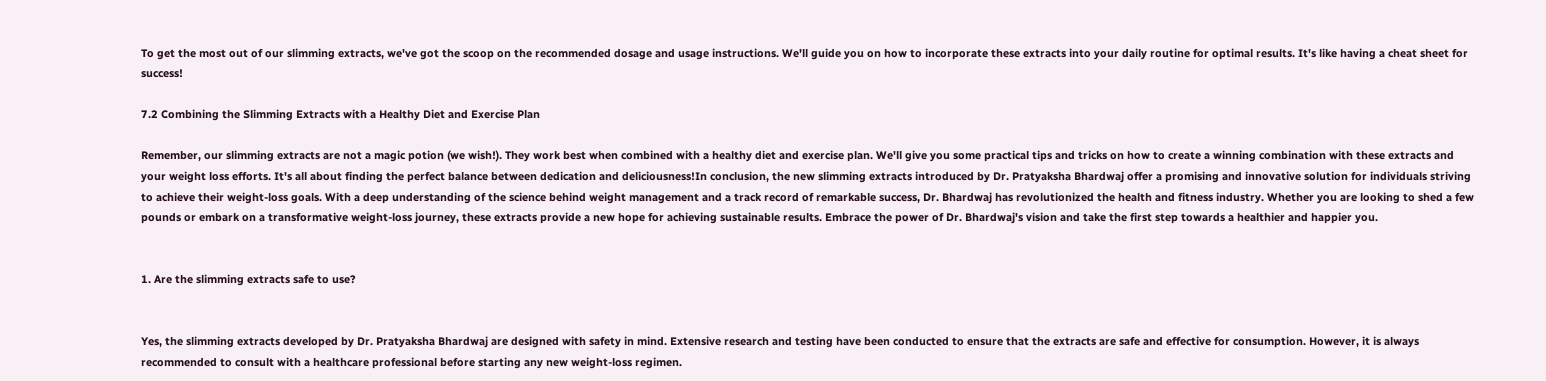To get the most out of our slimming extracts, we've got the scoop on the recommended dosage and usage instructions. We'll guide you on how to incorporate these extracts into your daily routine for optimal results. It's like having a cheat sheet for success!

7.2 Combining the Slimming Extracts with a Healthy Diet and Exercise Plan

Remember, our slimming extracts are not a magic potion (we wish!). They work best when combined with a healthy diet and exercise plan. We'll give you some practical tips and tricks on how to create a winning combination with these extracts and your weight loss efforts. It's all about finding the perfect balance between dedication and deliciousness!In conclusion, the new slimming extracts introduced by Dr. Pratyaksha Bhardwaj offer a promising and innovative solution for individuals striving to achieve their weight-loss goals. With a deep understanding of the science behind weight management and a track record of remarkable success, Dr. Bhardwaj has revolutionized the health and fitness industry. Whether you are looking to shed a few pounds or embark on a transformative weight-loss journey, these extracts provide a new hope for achieving sustainable results. Embrace the power of Dr. Bhardwaj's vision and take the first step towards a healthier and happier you.


1. Are the slimming extracts safe to use?


Yes, the slimming extracts developed by Dr. Pratyaksha Bhardwaj are designed with safety in mind. Extensive research and testing have been conducted to ensure that the extracts are safe and effective for consumption. However, it is always recommended to consult with a healthcare professional before starting any new weight-loss regimen.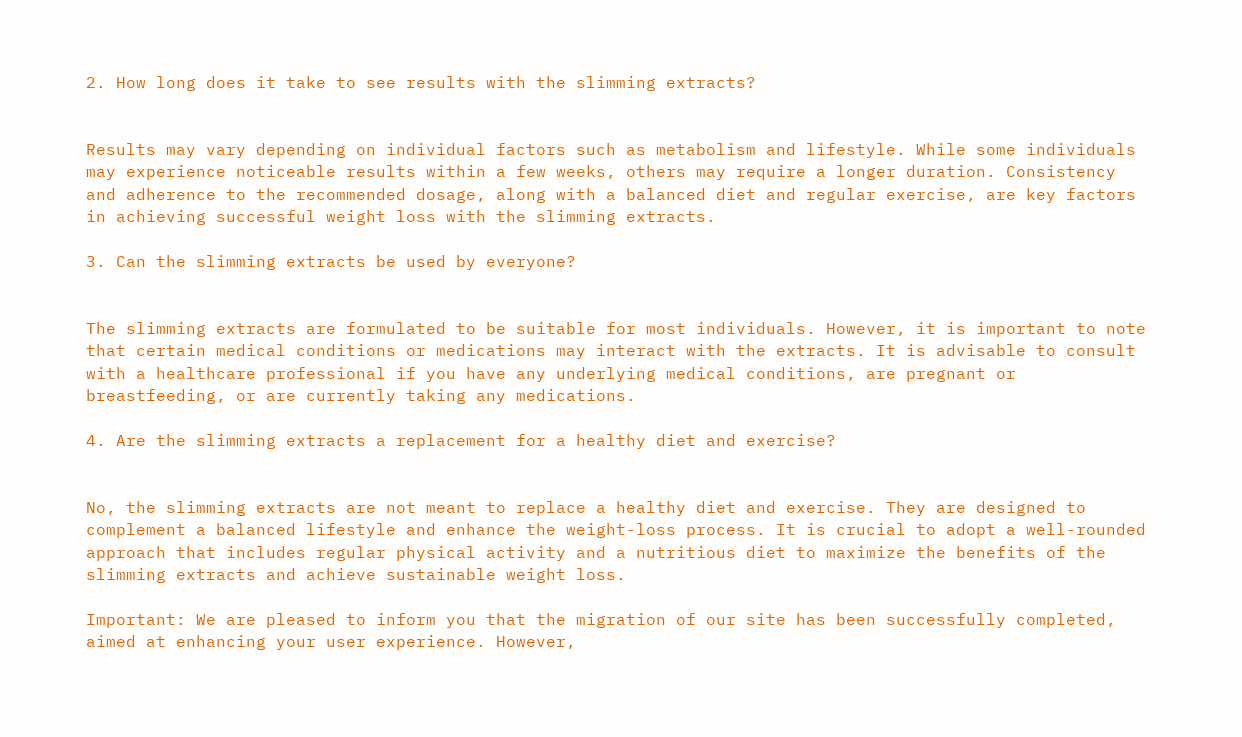2. How long does it take to see results with the slimming extracts?


Results may vary depending on individual factors such as metabolism and lifestyle. While some individuals may experience noticeable results within a few weeks, others may require a longer duration. Consistency and adherence to the recommended dosage, along with a balanced diet and regular exercise, are key factors in achieving successful weight loss with the slimming extracts.

3. Can the slimming extracts be used by everyone?


The slimming extracts are formulated to be suitable for most individuals. However, it is important to note that certain medical conditions or medications may interact with the extracts. It is advisable to consult with a healthcare professional if you have any underlying medical conditions, are pregnant or breastfeeding, or are currently taking any medications.

4. Are the slimming extracts a replacement for a healthy diet and exercise?


No, the slimming extracts are not meant to replace a healthy diet and exercise. They are designed to complement a balanced lifestyle and enhance the weight-loss process. It is crucial to adopt a well-rounded approach that includes regular physical activity and a nutritious diet to maximize the benefits of the slimming extracts and achieve sustainable weight loss.

Important: We are pleased to inform you that the migration of our site has been successfully completed, aimed at enhancing your user experience. However,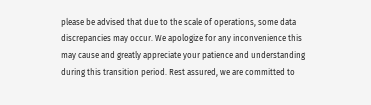please be advised that due to the scale of operations, some data discrepancies may occur. We apologize for any inconvenience this may cause and greatly appreciate your patience and understanding during this transition period. Rest assured, we are committed to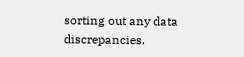sorting out any data discrepancies.